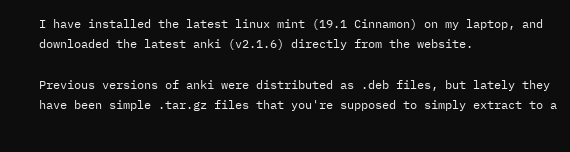I have installed the latest linux mint (19.1 Cinnamon) on my laptop, and downloaded the latest anki (v2.1.6) directly from the website.

Previous versions of anki were distributed as .deb files, but lately they have been simple .tar.gz files that you're supposed to simply extract to a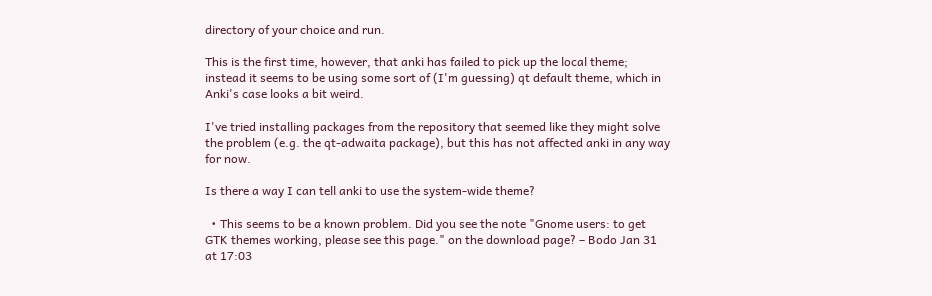directory of your choice and run.

This is the first time, however, that anki has failed to pick up the local theme; instead it seems to be using some sort of (I'm guessing) qt default theme, which in Anki's case looks a bit weird.

I've tried installing packages from the repository that seemed like they might solve the problem (e.g. the qt-adwaita package), but this has not affected anki in any way for now.

Is there a way I can tell anki to use the system-wide theme?

  • This seems to be a known problem. Did you see the note "Gnome users: to get GTK themes working, please see this page." on the download page? – Bodo Jan 31 at 17:03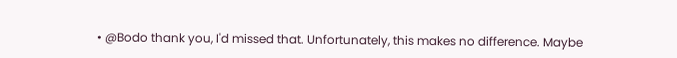• @Bodo thank you, I'd missed that. Unfortunately, this makes no difference. Maybe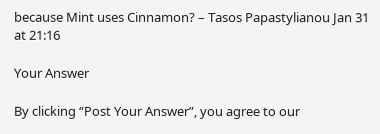because Mint uses Cinnamon? – Tasos Papastylianou Jan 31 at 21:16

Your Answer

By clicking “Post Your Answer”, you agree to our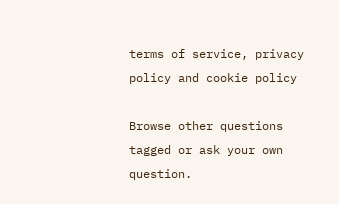terms of service, privacy policy and cookie policy

Browse other questions tagged or ask your own question.